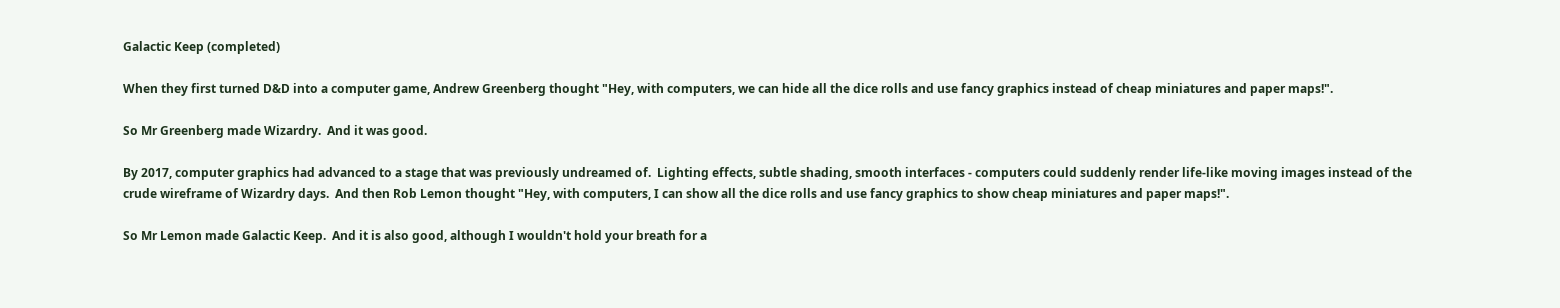Galactic Keep (completed)

When they first turned D&D into a computer game, Andrew Greenberg thought "Hey, with computers, we can hide all the dice rolls and use fancy graphics instead of cheap miniatures and paper maps!".

So Mr Greenberg made Wizardry.  And it was good.

By 2017, computer graphics had advanced to a stage that was previously undreamed of.  Lighting effects, subtle shading, smooth interfaces - computers could suddenly render life-like moving images instead of the crude wireframe of Wizardry days.  And then Rob Lemon thought "Hey, with computers, I can show all the dice rolls and use fancy graphics to show cheap miniatures and paper maps!".

So Mr Lemon made Galactic Keep.  And it is also good, although I wouldn't hold your breath for a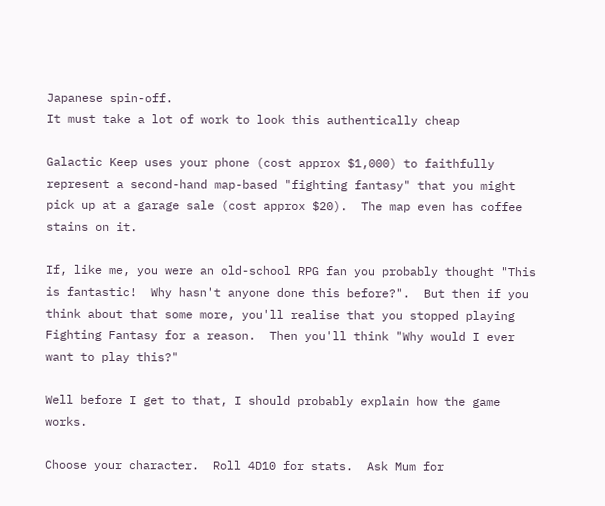Japanese spin-off.
It must take a lot of work to look this authentically cheap

Galactic Keep uses your phone (cost approx $1,000) to faithfully represent a second-hand map-based "fighting fantasy" that you might pick up at a garage sale (cost approx $20).  The map even has coffee stains on it.

If, like me, you were an old-school RPG fan you probably thought "This is fantastic!  Why hasn't anyone done this before?".  But then if you think about that some more, you'll realise that you stopped playing Fighting Fantasy for a reason.  Then you'll think "Why would I ever want to play this?"

Well before I get to that, I should probably explain how the game works.

Choose your character.  Roll 4D10 for stats.  Ask Mum for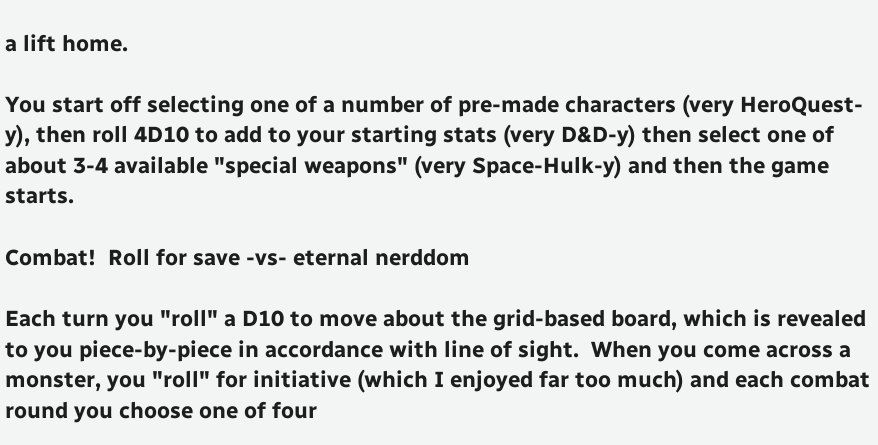a lift home.

You start off selecting one of a number of pre-made characters (very HeroQuest-y), then roll 4D10 to add to your starting stats (very D&D-y) then select one of about 3-4 available "special weapons" (very Space-Hulk-y) and then the game starts.

Combat!  Roll for save -vs- eternal nerddom

Each turn you "roll" a D10 to move about the grid-based board, which is revealed to you piece-by-piece in accordance with line of sight.  When you come across a monster, you "roll" for initiative (which I enjoyed far too much) and each combat round you choose one of four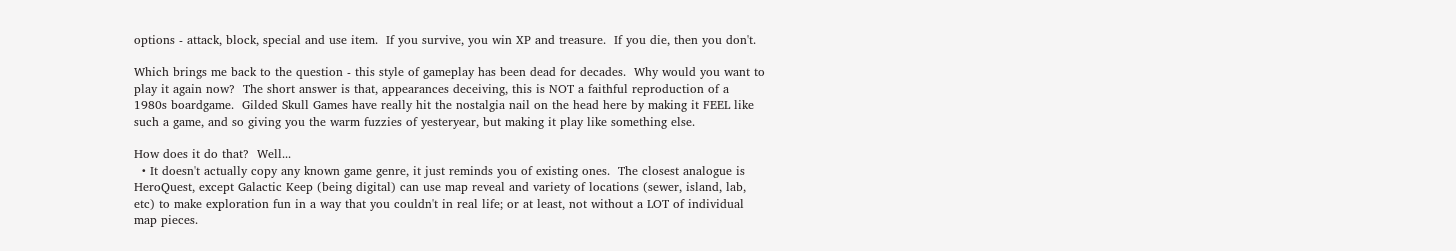options - attack, block, special and use item.  If you survive, you win XP and treasure.  If you die, then you don't.

Which brings me back to the question - this style of gameplay has been dead for decades.  Why would you want to play it again now?  The short answer is that, appearances deceiving, this is NOT a faithful reproduction of a 1980s boardgame.  Gilded Skull Games have really hit the nostalgia nail on the head here by making it FEEL like such a game, and so giving you the warm fuzzies of yesteryear, but making it play like something else.

How does it do that?  Well...
  • It doesn't actually copy any known game genre, it just reminds you of existing ones.  The closest analogue is HeroQuest, except Galactic Keep (being digital) can use map reveal and variety of locations (sewer, island, lab, etc) to make exploration fun in a way that you couldn't in real life; or at least, not without a LOT of individual map pieces.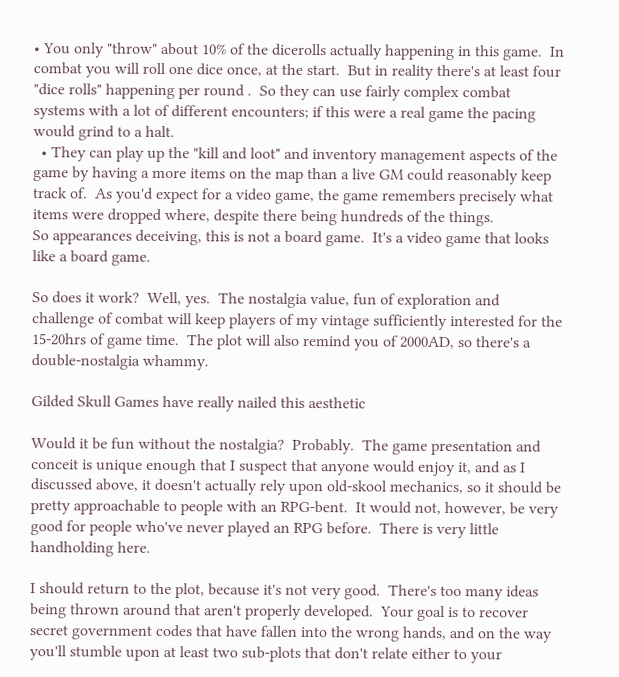• You only "throw" about 10% of the dicerolls actually happening in this game.  In combat you will roll one dice once, at the start.  But in reality there's at least four "dice rolls" happening per round .  So they can use fairly complex combat systems with a lot of different encounters; if this were a real game the pacing would grind to a halt.
  • They can play up the "kill and loot" and inventory management aspects of the game by having a more items on the map than a live GM could reasonably keep track of.  As you'd expect for a video game, the game remembers precisely what items were dropped where, despite there being hundreds of the things.
So appearances deceiving, this is not a board game.  It's a video game that looks like a board game.

So does it work?  Well, yes.  The nostalgia value, fun of exploration and challenge of combat will keep players of my vintage sufficiently interested for the 15-20hrs of game time.  The plot will also remind you of 2000AD, so there's a double-nostalgia whammy.

Gilded Skull Games have really nailed this aesthetic

Would it be fun without the nostalgia?  Probably.  The game presentation and conceit is unique enough that I suspect that anyone would enjoy it, and as I discussed above, it doesn't actually rely upon old-skool mechanics, so it should be pretty approachable to people with an RPG-bent.  It would not, however, be very good for people who've never played an RPG before.  There is very little handholding here.

I should return to the plot, because it's not very good.  There's too many ideas being thrown around that aren't properly developed.  Your goal is to recover secret government codes that have fallen into the wrong hands, and on the way you'll stumble upon at least two sub-plots that don't relate either to your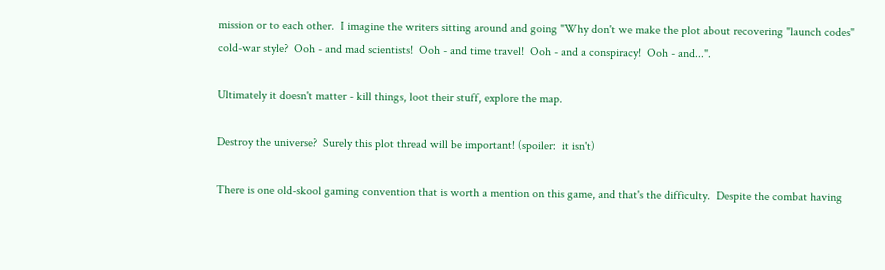mission or to each other.  I imagine the writers sitting around and going "Why don't we make the plot about recovering "launch codes" cold-war style?  Ooh - and mad scientists!  Ooh - and time travel!  Ooh - and a conspiracy!  Ooh - and...".

Ultimately it doesn't matter - kill things, loot their stuff, explore the map.

Destroy the universe?  Surely this plot thread will be important! (spoiler:  it isn't)

There is one old-skool gaming convention that is worth a mention on this game, and that's the difficulty.  Despite the combat having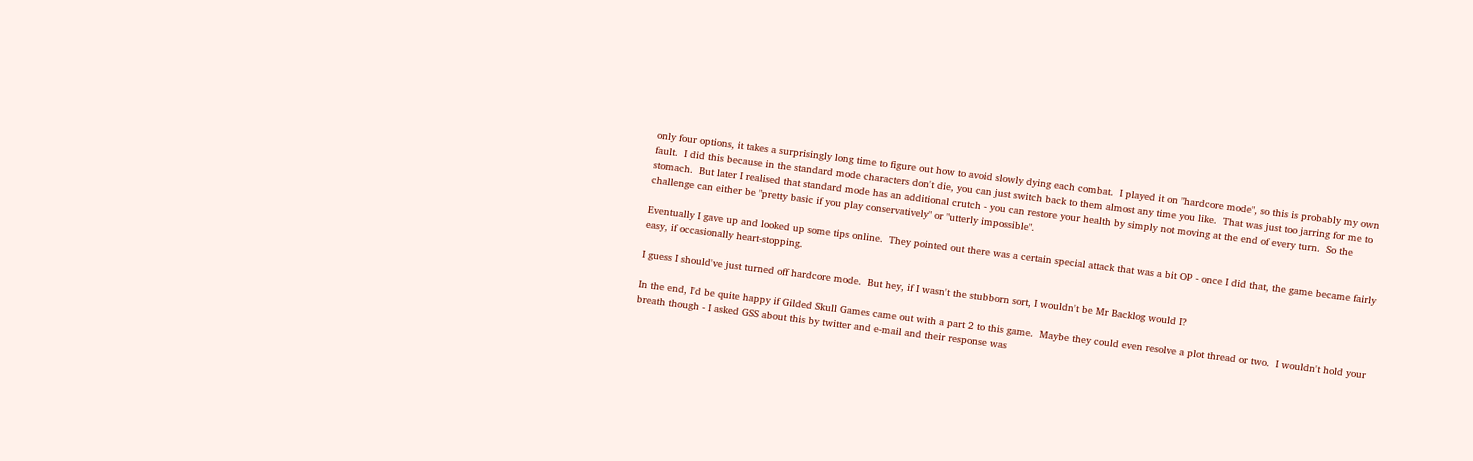only four options, it takes a surprisingly long time to figure out how to avoid slowly dying each combat.  I played it on "hardcore mode", so this is probably my own fault.  I did this because in the standard mode characters don't die, you can just switch back to them almost any time you like.  That was just too jarring for me to stomach.  But later I realised that standard mode has an additional crutch - you can restore your health by simply not moving at the end of every turn.  So the challenge can either be "pretty basic if you play conservatively" or "utterly impossible".

Eventually I gave up and looked up some tips online.  They pointed out there was a certain special attack that was a bit OP - once I did that, the game became fairly easy, if occasionally heart-stopping.

I guess I should've just turned off hardcore mode.  But hey, if I wasn't the stubborn sort, I wouldn't be Mr Backlog would I?

In the end, I'd be quite happy if Gilded Skull Games came out with a part 2 to this game.  Maybe they could even resolve a plot thread or two.  I wouldn't hold your breath though - I asked GSS about this by twitter and e-mail and their response was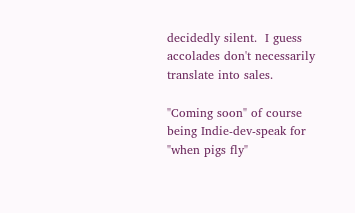decidedly silent.  I guess accolades don't necessarily translate into sales.

"Coming soon" of course being Indie-dev-speak for "when pigs fly"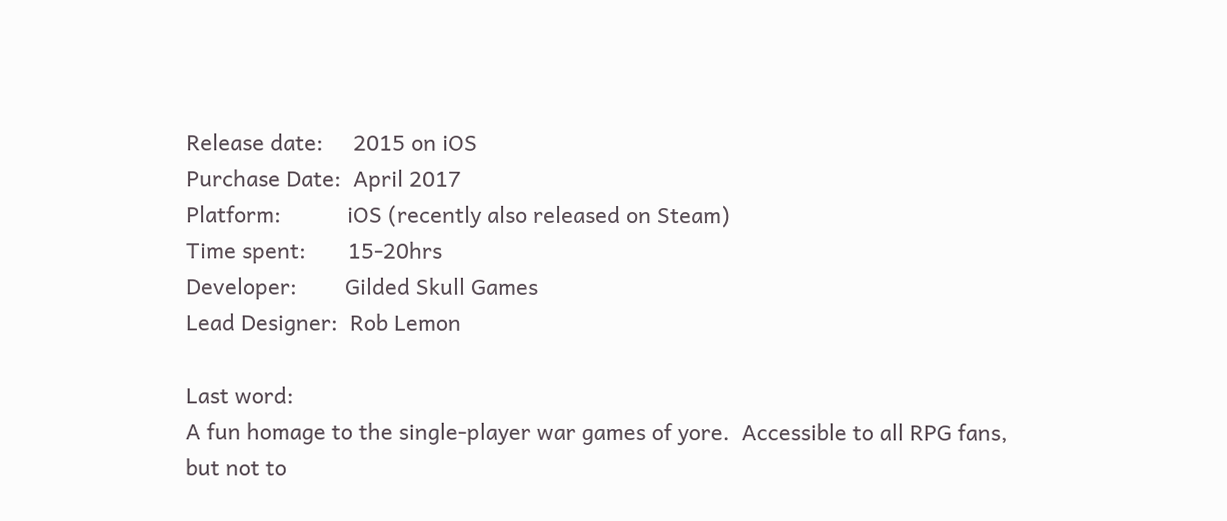Release date:     2015 on iOS
Purchase Date:  April 2017
Platform:           iOS (recently also released on Steam)
Time spent:       15-20hrs
Developer:        Gilded Skull Games
Lead Designer:  Rob Lemon

Last word:
A fun homage to the single-player war games of yore.  Accessible to all RPG fans, but not to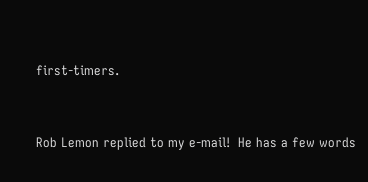first-timers.


Rob Lemon replied to my e-mail!  He has a few words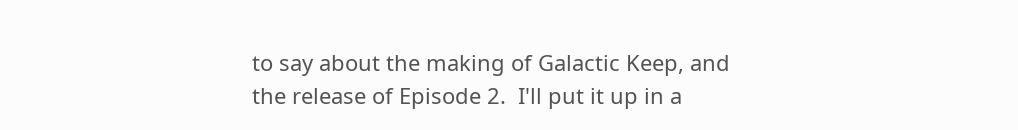to say about the making of Galactic Keep, and the release of Episode 2.  I'll put it up in a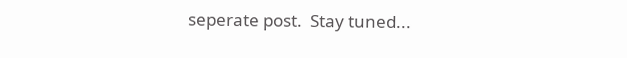seperate post.  Stay tuned...